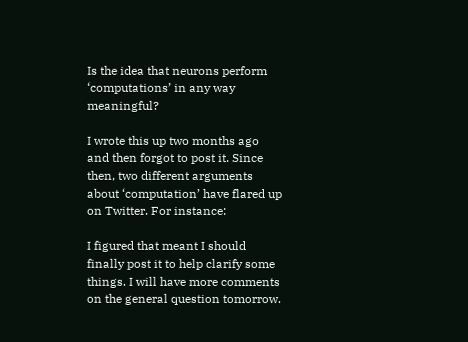Is the idea that neurons perform ‘computations’ in any way meaningful?

I wrote this up two months ago and then forgot to post it. Since then, two different arguments about ‘computation’ have flared up on Twitter. For instance:

I figured that meant I should finally post it to help clarify some things. I will have more comments on the general question tomorrow.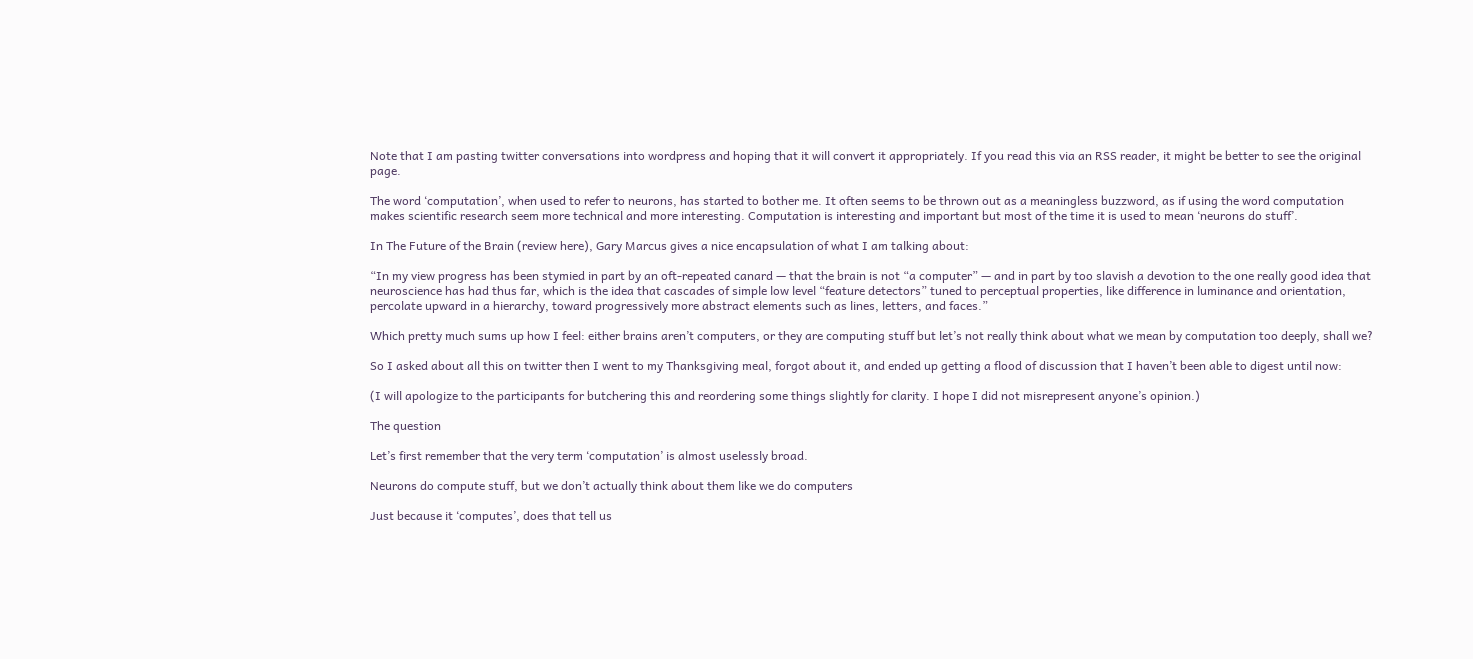Note that I am pasting twitter conversations into wordpress and hoping that it will convert it appropriately. If you read this via an RSS reader, it might be better to see the original page.

The word ‘computation’, when used to refer to neurons, has started to bother me. It often seems to be thrown out as a meaningless buzzword, as if using the word computation makes scientific research seem more technical and more interesting. Computation is interesting and important but most of the time it is used to mean ‘neurons do stuff’.

In The Future of the Brain (review here), Gary Marcus gives a nice encapsulation of what I am talking about:

“In my view progress has been stymied in part by an oft-repeated canard — that the brain is not “a computer” — and in part by too slavish a devotion to the one really good idea that neuroscience has had thus far, which is the idea that cascades of simple low level “feature detectors” tuned to perceptual properties, like difference in luminance and orientation, percolate upward in a hierarchy, toward progressively more abstract elements such as lines, letters, and faces.”

Which pretty much sums up how I feel: either brains aren’t computers, or they are computing stuff but let’s not really think about what we mean by computation too deeply, shall we?

So I asked about all this on twitter then I went to my Thanksgiving meal, forgot about it, and ended up getting a flood of discussion that I haven’t been able to digest until now:

(I will apologize to the participants for butchering this and reordering some things slightly for clarity. I hope I did not misrepresent anyone’s opinion.)

The question

Let’s first remember that the very term ‘computation’ is almost uselessly broad.

Neurons do compute stuff, but we don’t actually think about them like we do computers

Just because it ‘computes’, does that tell us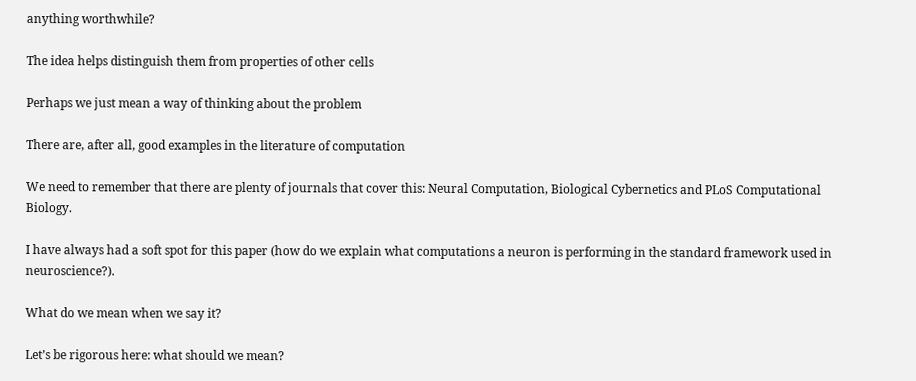anything worthwhile?

The idea helps distinguish them from properties of other cells

Perhaps we just mean a way of thinking about the problem

There are, after all, good examples in the literature of computation

We need to remember that there are plenty of journals that cover this: Neural Computation, Biological Cybernetics and PLoS Computational Biology.

I have always had a soft spot for this paper (how do we explain what computations a neuron is performing in the standard framework used in neuroscience?).

What do we mean when we say it?

Let’s be rigorous here: what should we mean?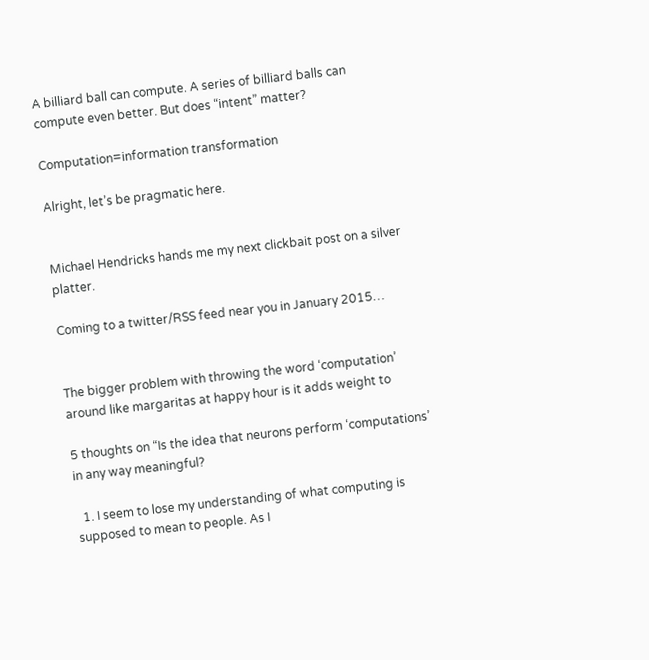A billiard ball can compute. A series of billiard balls can compute even better. But does “intent” matter?

Computation=information transformation

Alright, let’s be pragmatic here.


Michael Hendricks hands me my next clickbait post on a silver platter.

Coming to a twitter/RSS feed near you in January 2015…


The bigger problem with throwing the word ‘computation’ around like margaritas at happy hour is it adds weight to

5 thoughts on “Is the idea that neurons perform ‘computations’ in any way meaningful?

  1. I seem to lose my understanding of what computing is supposed to mean to people. As I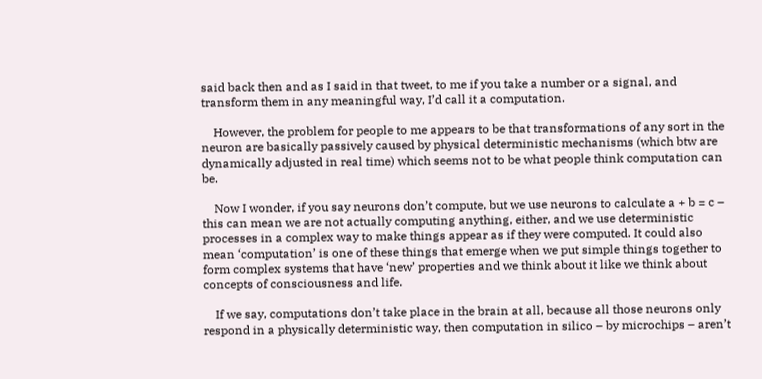said back then and as I said in that tweet, to me if you take a number or a signal, and transform them in any meaningful way, I’d call it a computation.

    However, the problem for people to me appears to be that transformations of any sort in the neuron are basically passively caused by physical deterministic mechanisms (which btw are dynamically adjusted in real time) which seems not to be what people think computation can be.

    Now I wonder, if you say neurons don’t compute, but we use neurons to calculate a + b = c – this can mean we are not actually computing anything, either, and we use deterministic processes in a complex way to make things appear as if they were computed. It could also mean ‘computation’ is one of these things that emerge when we put simple things together to form complex systems that have ‘new’ properties and we think about it like we think about concepts of consciousness and life.

    If we say, computations don’t take place in the brain at all, because all those neurons only respond in a physically deterministic way, then computation in silico – by microchips – aren’t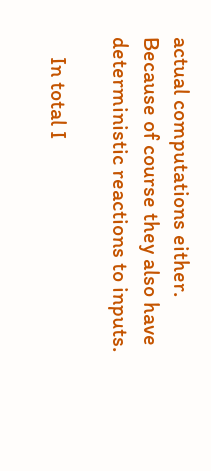actual computations either. Because of course they also have deterministic reactions to inputs.

    In total I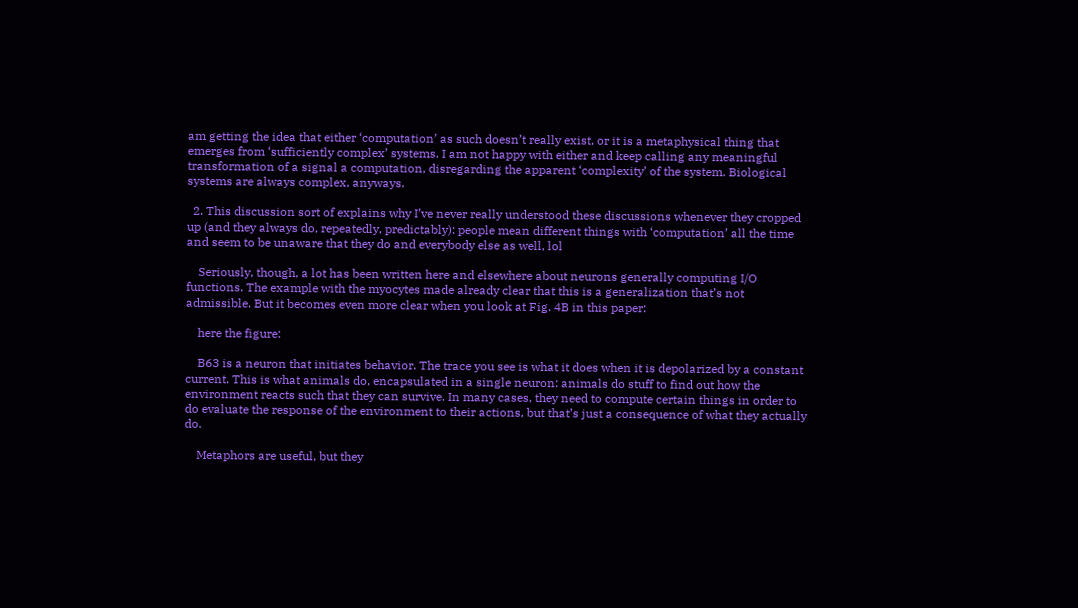am getting the idea that either ‘computation’ as such doesn’t really exist, or it is a metaphysical thing that emerges from ‘sufficiently complex’ systems. I am not happy with either and keep calling any meaningful transformation of a signal a computation, disregarding the apparent ‘complexity’ of the system. Biological systems are always complex, anyways.

  2. This discussion sort of explains why I’ve never really understood these discussions whenever they cropped up (and they always do, repeatedly, predictably): people mean different things with ‘computation’ all the time and seem to be unaware that they do and everybody else as well, lol

    Seriously, though, a lot has been written here and elsewhere about neurons generally computing I/O functions. The example with the myocytes made already clear that this is a generalization that’s not admissible. But it becomes even more clear when you look at Fig. 4B in this paper:

    here the figure:

    B63 is a neuron that initiates behavior. The trace you see is what it does when it is depolarized by a constant current. This is what animals do, encapsulated in a single neuron: animals do stuff to find out how the environment reacts such that they can survive. In many cases, they need to compute certain things in order to do evaluate the response of the environment to their actions, but that’s just a consequence of what they actually do.

    Metaphors are useful, but they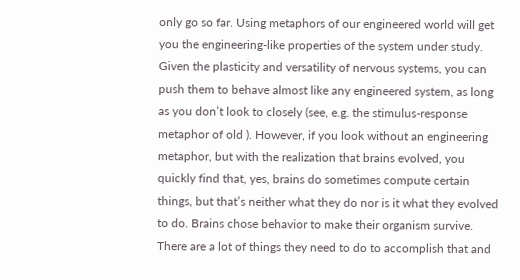only go so far. Using metaphors of our engineered world will get you the engineering-like properties of the system under study. Given the plasticity and versatility of nervous systems, you can push them to behave almost like any engineered system, as long as you don’t look to closely (see, e.g. the stimulus-response metaphor of old ). However, if you look without an engineering metaphor, but with the realization that brains evolved, you quickly find that, yes, brains do sometimes compute certain things, but that’s neither what they do nor is it what they evolved to do. Brains chose behavior to make their organism survive. There are a lot of things they need to do to accomplish that and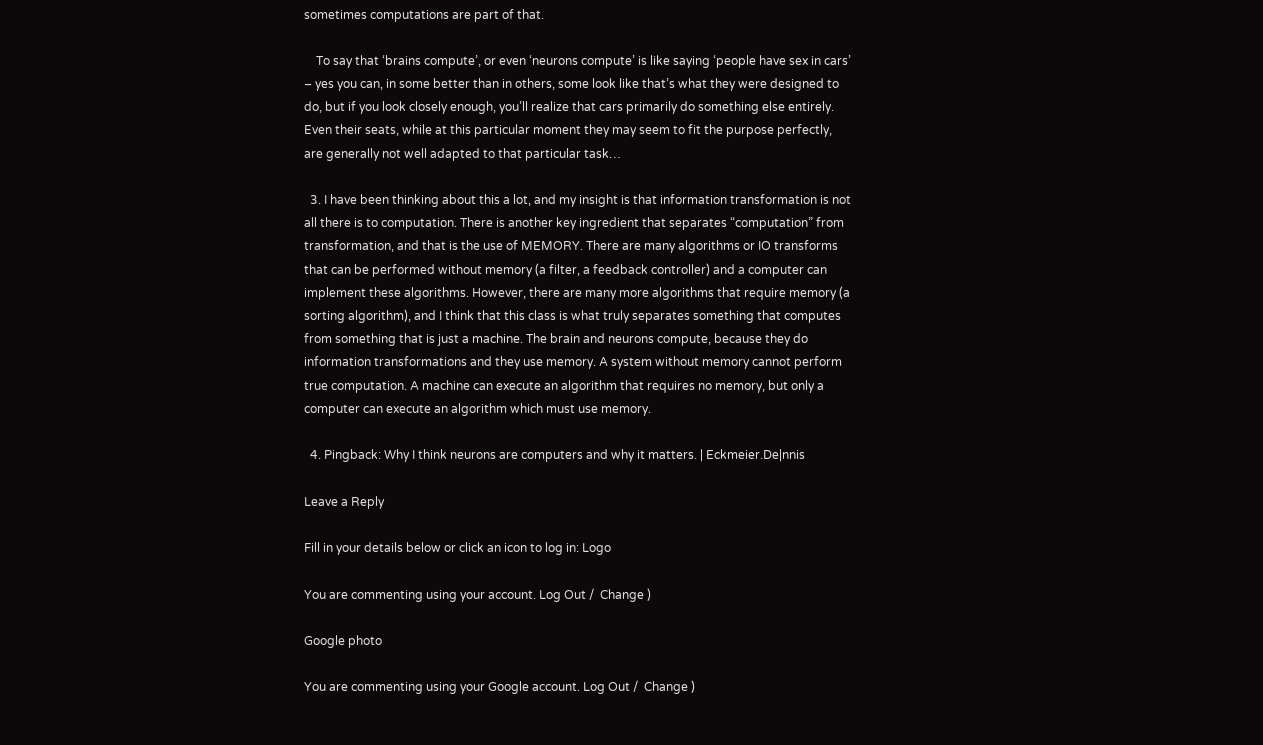sometimes computations are part of that.

    To say that ‘brains compute’, or even ‘neurons compute’ is like saying ‘people have sex in cars’ – yes you can, in some better than in others, some look like that’s what they were designed to do, but if you look closely enough, you’ll realize that cars primarily do something else entirely. Even their seats, while at this particular moment they may seem to fit the purpose perfectly, are generally not well adapted to that particular task…

  3. I have been thinking about this a lot, and my insight is that information transformation is not all there is to computation. There is another key ingredient that separates “computation” from transformation, and that is the use of MEMORY. There are many algorithms or IO transforms that can be performed without memory (a filter, a feedback controller) and a computer can implement these algorithms. However, there are many more algorithms that require memory (a sorting algorithm), and I think that this class is what truly separates something that computes from something that is just a machine. The brain and neurons compute, because they do information transformations and they use memory. A system without memory cannot perform true computation. A machine can execute an algorithm that requires no memory, but only a computer can execute an algorithm which must use memory.

  4. Pingback: Why I think neurons are computers and why it matters. | Eckmeier.De|nnis

Leave a Reply

Fill in your details below or click an icon to log in: Logo

You are commenting using your account. Log Out /  Change )

Google photo

You are commenting using your Google account. Log Out /  Change )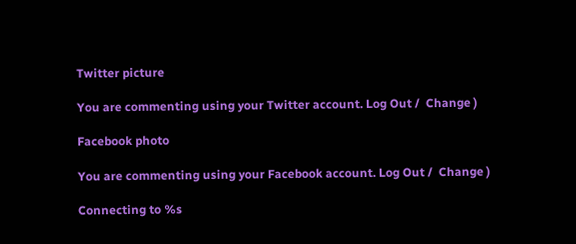Twitter picture

You are commenting using your Twitter account. Log Out /  Change )

Facebook photo

You are commenting using your Facebook account. Log Out /  Change )

Connecting to %s